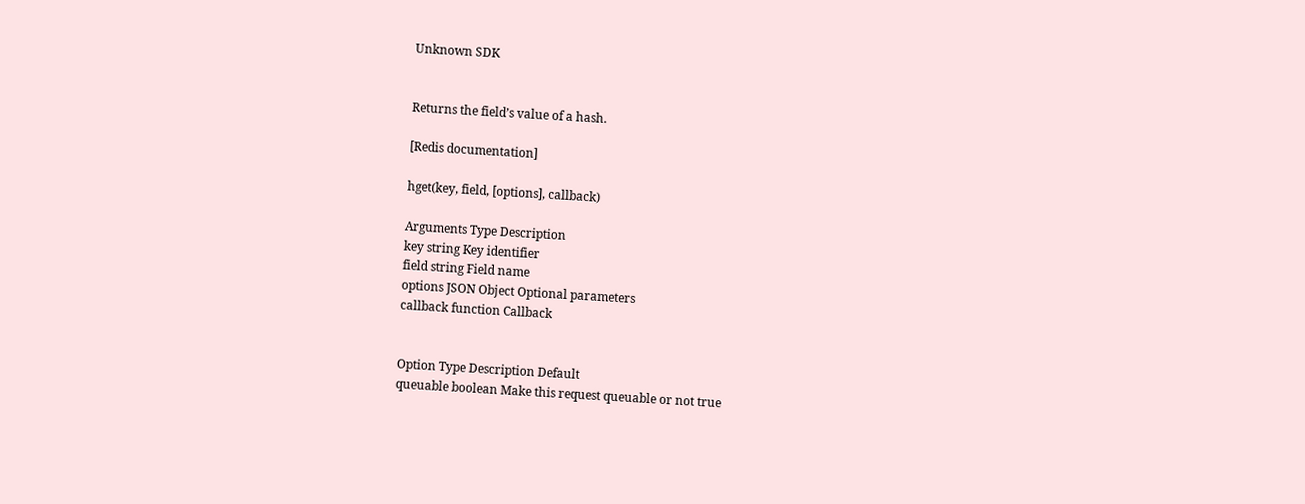Unknown SDK


Returns the field’s value of a hash.

[Redis documentation]

hget(key, field, [options], callback)

Arguments Type Description
key string Key identifier
field string Field name
options JSON Object Optional parameters
callback function Callback


Option Type Description Default
queuable boolean Make this request queuable or not true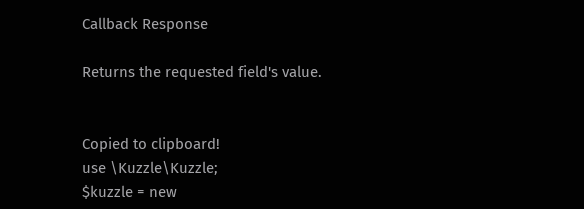Callback Response

Returns the requested field's value.


Copied to clipboard!
use \Kuzzle\Kuzzle;
$kuzzle = new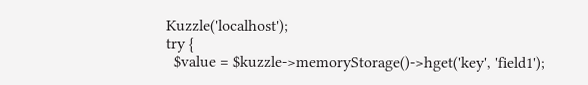Kuzzle('localhost');
try {
  $value = $kuzzle->memoryStorage()->hget('key', 'field1');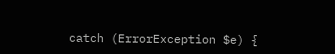catch (ErrorException $e) {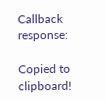Callback response:

Copied to clipboard!